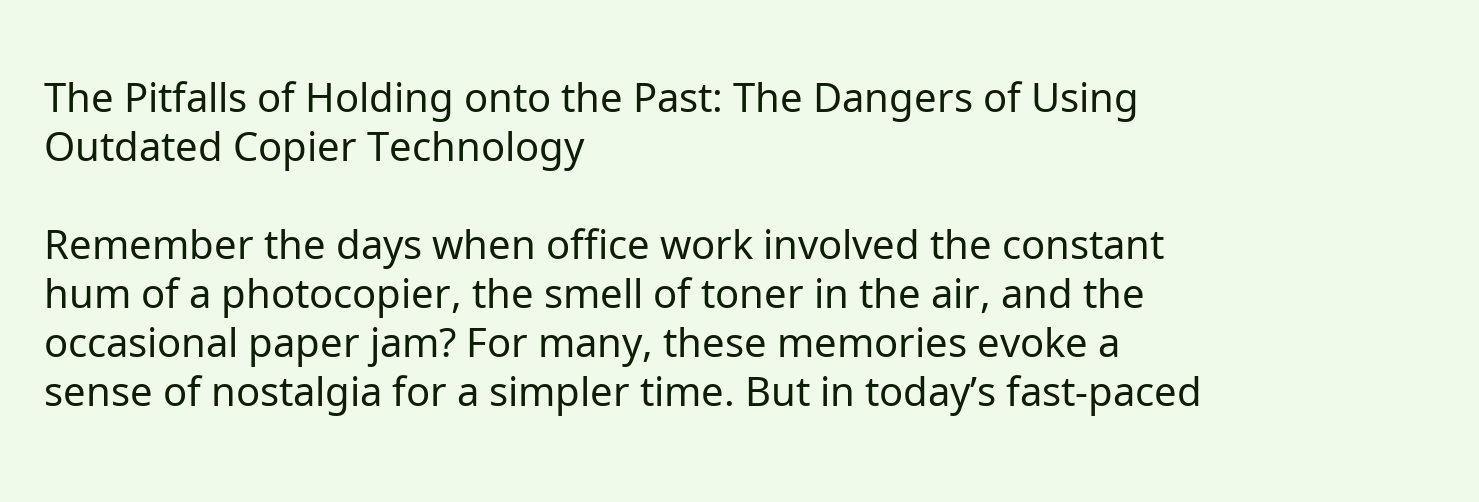The Pitfalls of Holding onto the Past: The Dangers of Using Outdated Copier Technology

Remember the days when office work involved the constant hum of a photocopier, the smell of toner in the air, and the occasional paper jam? For many, these memories evoke a sense of nostalgia for a simpler time. But in today’s fast-paced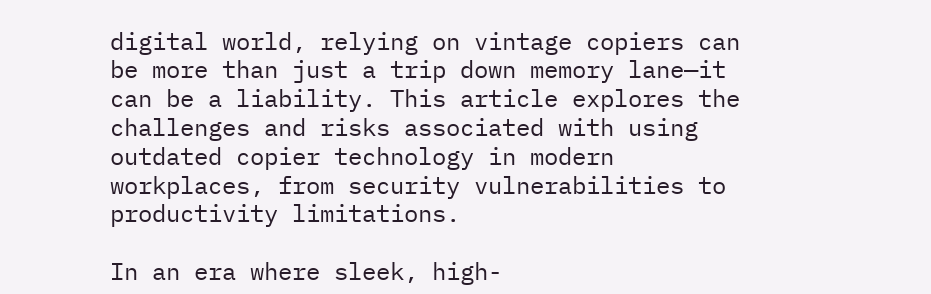digital world, relying on vintage copiers can be more than just a trip down memory lane—it can be a liability. This article explores the challenges and risks associated with using outdated copier technology in modern workplaces, from security vulnerabilities to productivity limitations.

In an era where sleek, high-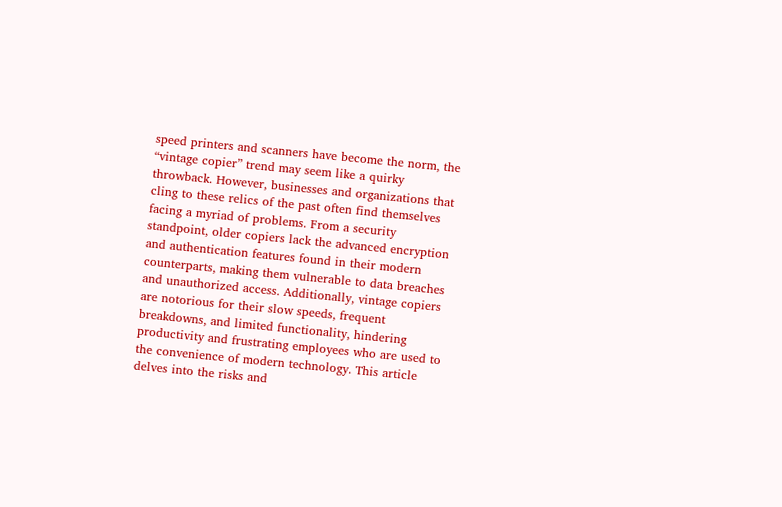speed printers and scanners have become the norm, the “vintage copier” trend may seem like a quirky throwback. However, businesses and organizations that cling to these relics of the past often find themselves facing a myriad of problems. From a security standpoint, older copiers lack the advanced encryption and authentication features found in their modern counterparts, making them vulnerable to data breaches and unauthorized access. Additionally, vintage copiers are notorious for their slow speeds, frequent breakdowns, and limited functionality, hindering productivity and frustrating employees who are used to the convenience of modern technology. This article delves into the risks and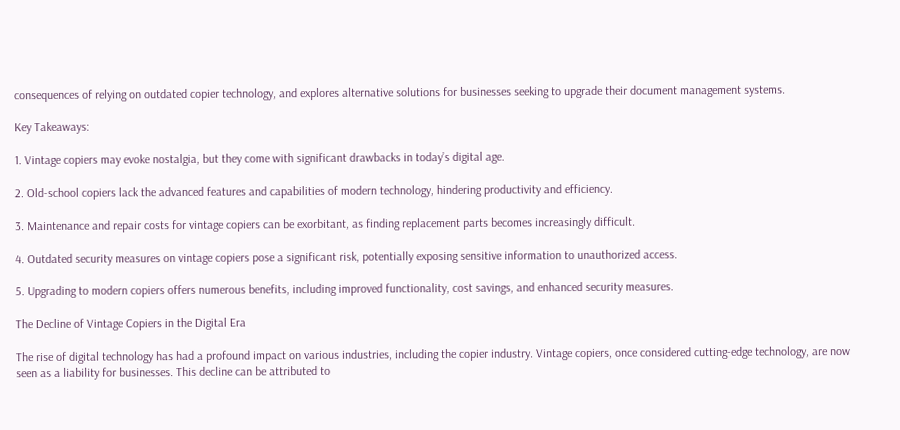consequences of relying on outdated copier technology, and explores alternative solutions for businesses seeking to upgrade their document management systems.

Key Takeaways:

1. Vintage copiers may evoke nostalgia, but they come with significant drawbacks in today’s digital age.

2. Old-school copiers lack the advanced features and capabilities of modern technology, hindering productivity and efficiency.

3. Maintenance and repair costs for vintage copiers can be exorbitant, as finding replacement parts becomes increasingly difficult.

4. Outdated security measures on vintage copiers pose a significant risk, potentially exposing sensitive information to unauthorized access.

5. Upgrading to modern copiers offers numerous benefits, including improved functionality, cost savings, and enhanced security measures.

The Decline of Vintage Copiers in the Digital Era

The rise of digital technology has had a profound impact on various industries, including the copier industry. Vintage copiers, once considered cutting-edge technology, are now seen as a liability for businesses. This decline can be attributed to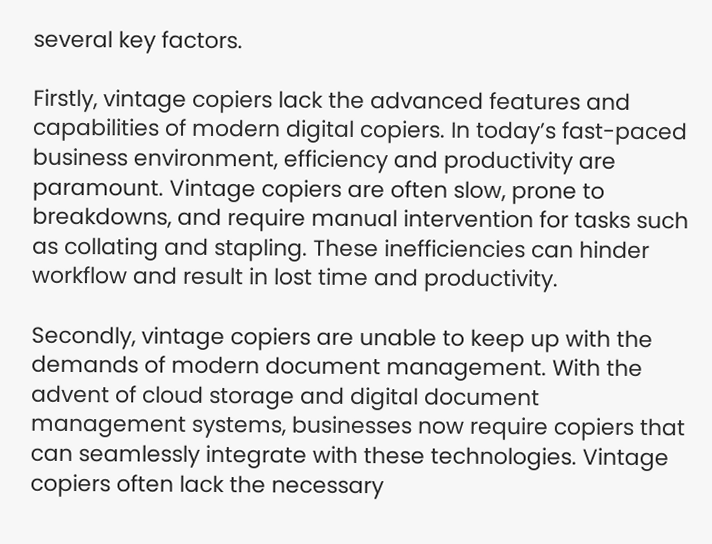several key factors.

Firstly, vintage copiers lack the advanced features and capabilities of modern digital copiers. In today’s fast-paced business environment, efficiency and productivity are paramount. Vintage copiers are often slow, prone to breakdowns, and require manual intervention for tasks such as collating and stapling. These inefficiencies can hinder workflow and result in lost time and productivity.

Secondly, vintage copiers are unable to keep up with the demands of modern document management. With the advent of cloud storage and digital document management systems, businesses now require copiers that can seamlessly integrate with these technologies. Vintage copiers often lack the necessary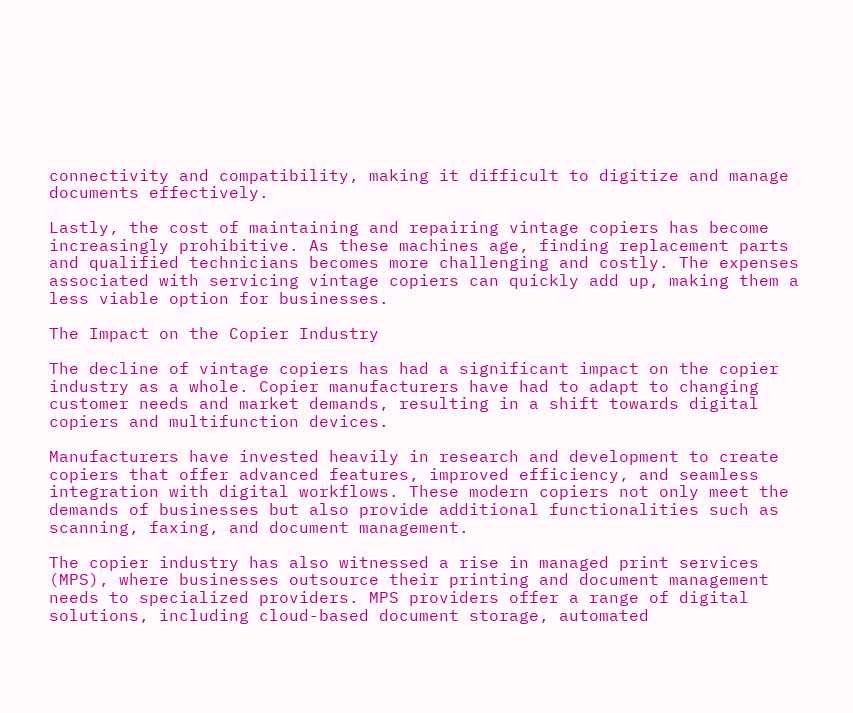connectivity and compatibility, making it difficult to digitize and manage documents effectively.

Lastly, the cost of maintaining and repairing vintage copiers has become increasingly prohibitive. As these machines age, finding replacement parts and qualified technicians becomes more challenging and costly. The expenses associated with servicing vintage copiers can quickly add up, making them a less viable option for businesses.

The Impact on the Copier Industry

The decline of vintage copiers has had a significant impact on the copier industry as a whole. Copier manufacturers have had to adapt to changing customer needs and market demands, resulting in a shift towards digital copiers and multifunction devices.

Manufacturers have invested heavily in research and development to create copiers that offer advanced features, improved efficiency, and seamless integration with digital workflows. These modern copiers not only meet the demands of businesses but also provide additional functionalities such as scanning, faxing, and document management.

The copier industry has also witnessed a rise in managed print services (MPS), where businesses outsource their printing and document management needs to specialized providers. MPS providers offer a range of digital solutions, including cloud-based document storage, automated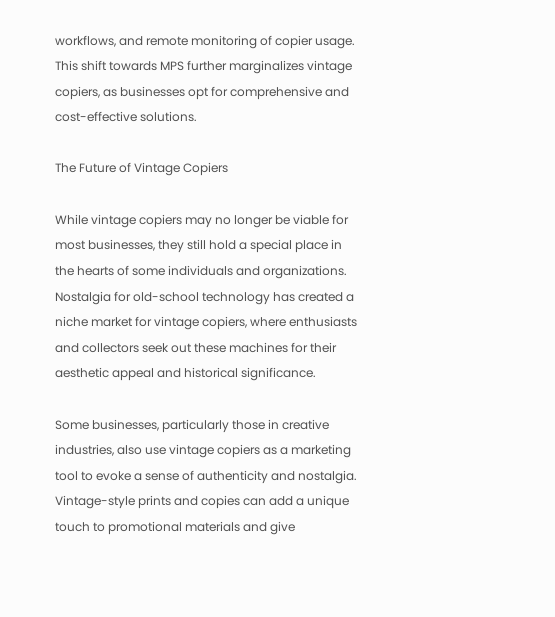workflows, and remote monitoring of copier usage. This shift towards MPS further marginalizes vintage copiers, as businesses opt for comprehensive and cost-effective solutions.

The Future of Vintage Copiers

While vintage copiers may no longer be viable for most businesses, they still hold a special place in the hearts of some individuals and organizations. Nostalgia for old-school technology has created a niche market for vintage copiers, where enthusiasts and collectors seek out these machines for their aesthetic appeal and historical significance.

Some businesses, particularly those in creative industries, also use vintage copiers as a marketing tool to evoke a sense of authenticity and nostalgia. Vintage-style prints and copies can add a unique touch to promotional materials and give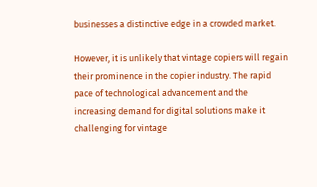businesses a distinctive edge in a crowded market.

However, it is unlikely that vintage copiers will regain their prominence in the copier industry. The rapid pace of technological advancement and the increasing demand for digital solutions make it challenging for vintage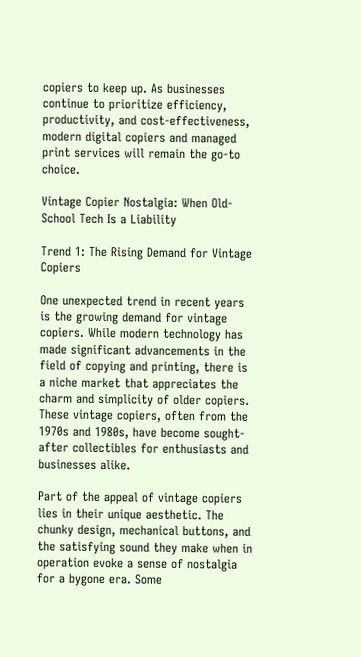copiers to keep up. As businesses continue to prioritize efficiency, productivity, and cost-effectiveness, modern digital copiers and managed print services will remain the go-to choice.

Vintage Copier Nostalgia: When Old-School Tech Is a Liability

Trend 1: The Rising Demand for Vintage Copiers

One unexpected trend in recent years is the growing demand for vintage copiers. While modern technology has made significant advancements in the field of copying and printing, there is a niche market that appreciates the charm and simplicity of older copiers. These vintage copiers, often from the 1970s and 1980s, have become sought-after collectibles for enthusiasts and businesses alike.

Part of the appeal of vintage copiers lies in their unique aesthetic. The chunky design, mechanical buttons, and the satisfying sound they make when in operation evoke a sense of nostalgia for a bygone era. Some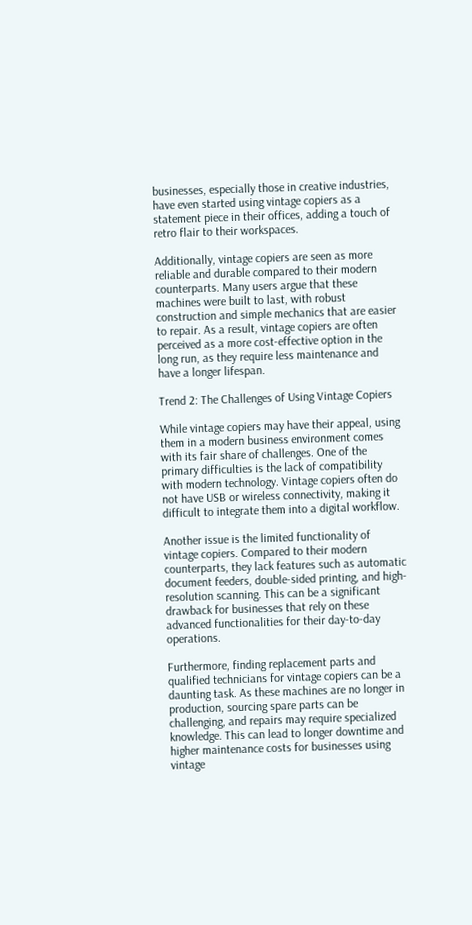businesses, especially those in creative industries, have even started using vintage copiers as a statement piece in their offices, adding a touch of retro flair to their workspaces.

Additionally, vintage copiers are seen as more reliable and durable compared to their modern counterparts. Many users argue that these machines were built to last, with robust construction and simple mechanics that are easier to repair. As a result, vintage copiers are often perceived as a more cost-effective option in the long run, as they require less maintenance and have a longer lifespan.

Trend 2: The Challenges of Using Vintage Copiers

While vintage copiers may have their appeal, using them in a modern business environment comes with its fair share of challenges. One of the primary difficulties is the lack of compatibility with modern technology. Vintage copiers often do not have USB or wireless connectivity, making it difficult to integrate them into a digital workflow.

Another issue is the limited functionality of vintage copiers. Compared to their modern counterparts, they lack features such as automatic document feeders, double-sided printing, and high-resolution scanning. This can be a significant drawback for businesses that rely on these advanced functionalities for their day-to-day operations.

Furthermore, finding replacement parts and qualified technicians for vintage copiers can be a daunting task. As these machines are no longer in production, sourcing spare parts can be challenging, and repairs may require specialized knowledge. This can lead to longer downtime and higher maintenance costs for businesses using vintage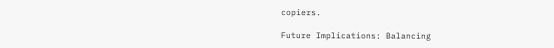copiers.

Future Implications: Balancing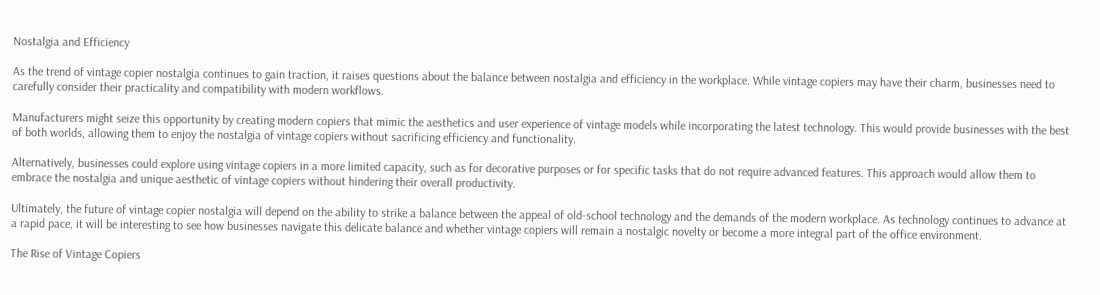Nostalgia and Efficiency

As the trend of vintage copier nostalgia continues to gain traction, it raises questions about the balance between nostalgia and efficiency in the workplace. While vintage copiers may have their charm, businesses need to carefully consider their practicality and compatibility with modern workflows.

Manufacturers might seize this opportunity by creating modern copiers that mimic the aesthetics and user experience of vintage models while incorporating the latest technology. This would provide businesses with the best of both worlds, allowing them to enjoy the nostalgia of vintage copiers without sacrificing efficiency and functionality.

Alternatively, businesses could explore using vintage copiers in a more limited capacity, such as for decorative purposes or for specific tasks that do not require advanced features. This approach would allow them to embrace the nostalgia and unique aesthetic of vintage copiers without hindering their overall productivity.

Ultimately, the future of vintage copier nostalgia will depend on the ability to strike a balance between the appeal of old-school technology and the demands of the modern workplace. As technology continues to advance at a rapid pace, it will be interesting to see how businesses navigate this delicate balance and whether vintage copiers will remain a nostalgic novelty or become a more integral part of the office environment.

The Rise of Vintage Copiers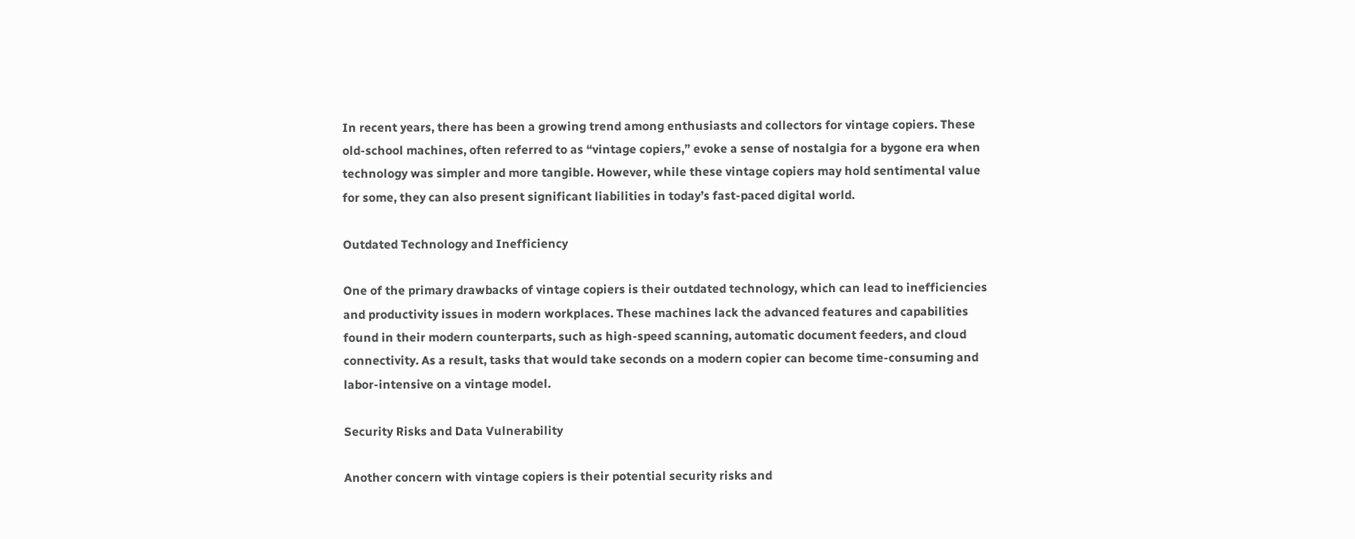In recent years, there has been a growing trend among enthusiasts and collectors for vintage copiers. These old-school machines, often referred to as “vintage copiers,” evoke a sense of nostalgia for a bygone era when technology was simpler and more tangible. However, while these vintage copiers may hold sentimental value for some, they can also present significant liabilities in today’s fast-paced digital world.

Outdated Technology and Inefficiency

One of the primary drawbacks of vintage copiers is their outdated technology, which can lead to inefficiencies and productivity issues in modern workplaces. These machines lack the advanced features and capabilities found in their modern counterparts, such as high-speed scanning, automatic document feeders, and cloud connectivity. As a result, tasks that would take seconds on a modern copier can become time-consuming and labor-intensive on a vintage model.

Security Risks and Data Vulnerability

Another concern with vintage copiers is their potential security risks and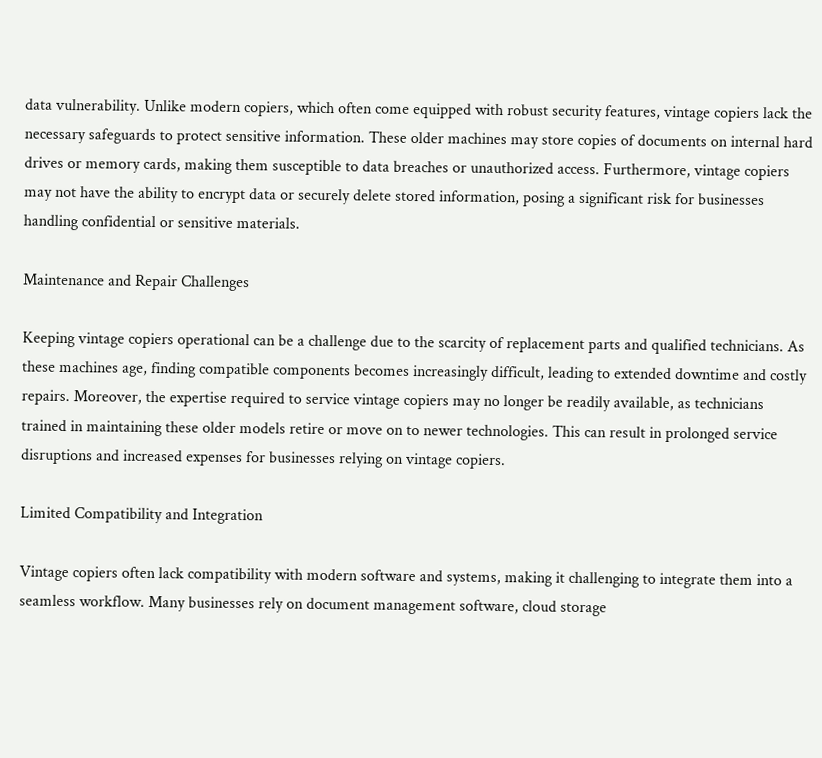data vulnerability. Unlike modern copiers, which often come equipped with robust security features, vintage copiers lack the necessary safeguards to protect sensitive information. These older machines may store copies of documents on internal hard drives or memory cards, making them susceptible to data breaches or unauthorized access. Furthermore, vintage copiers may not have the ability to encrypt data or securely delete stored information, posing a significant risk for businesses handling confidential or sensitive materials.

Maintenance and Repair Challenges

Keeping vintage copiers operational can be a challenge due to the scarcity of replacement parts and qualified technicians. As these machines age, finding compatible components becomes increasingly difficult, leading to extended downtime and costly repairs. Moreover, the expertise required to service vintage copiers may no longer be readily available, as technicians trained in maintaining these older models retire or move on to newer technologies. This can result in prolonged service disruptions and increased expenses for businesses relying on vintage copiers.

Limited Compatibility and Integration

Vintage copiers often lack compatibility with modern software and systems, making it challenging to integrate them into a seamless workflow. Many businesses rely on document management software, cloud storage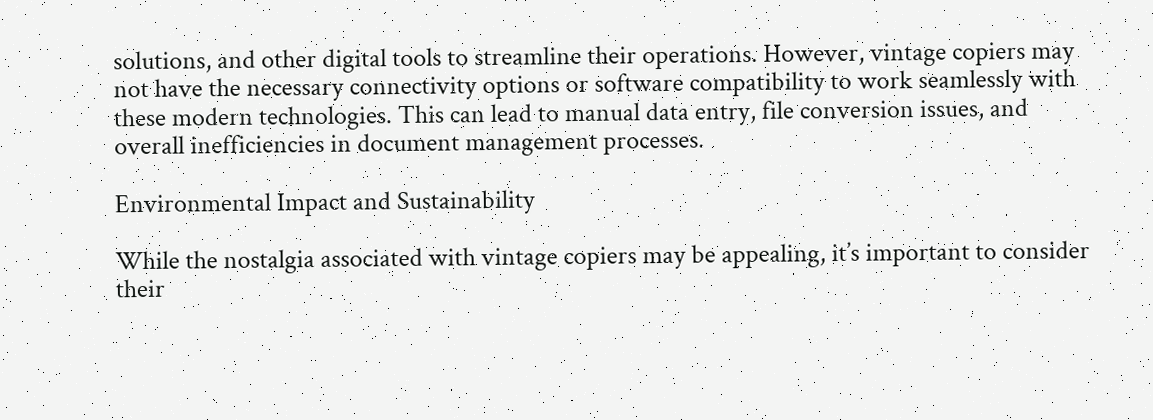solutions, and other digital tools to streamline their operations. However, vintage copiers may not have the necessary connectivity options or software compatibility to work seamlessly with these modern technologies. This can lead to manual data entry, file conversion issues, and overall inefficiencies in document management processes.

Environmental Impact and Sustainability

While the nostalgia associated with vintage copiers may be appealing, it’s important to consider their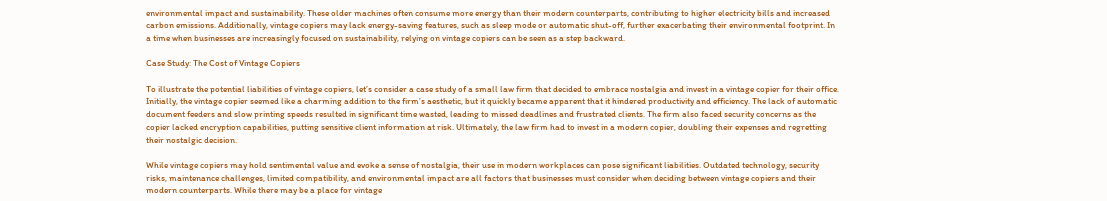environmental impact and sustainability. These older machines often consume more energy than their modern counterparts, contributing to higher electricity bills and increased carbon emissions. Additionally, vintage copiers may lack energy-saving features, such as sleep mode or automatic shut-off, further exacerbating their environmental footprint. In a time when businesses are increasingly focused on sustainability, relying on vintage copiers can be seen as a step backward.

Case Study: The Cost of Vintage Copiers

To illustrate the potential liabilities of vintage copiers, let’s consider a case study of a small law firm that decided to embrace nostalgia and invest in a vintage copier for their office. Initially, the vintage copier seemed like a charming addition to the firm’s aesthetic, but it quickly became apparent that it hindered productivity and efficiency. The lack of automatic document feeders and slow printing speeds resulted in significant time wasted, leading to missed deadlines and frustrated clients. The firm also faced security concerns as the copier lacked encryption capabilities, putting sensitive client information at risk. Ultimately, the law firm had to invest in a modern copier, doubling their expenses and regretting their nostalgic decision.

While vintage copiers may hold sentimental value and evoke a sense of nostalgia, their use in modern workplaces can pose significant liabilities. Outdated technology, security risks, maintenance challenges, limited compatibility, and environmental impact are all factors that businesses must consider when deciding between vintage copiers and their modern counterparts. While there may be a place for vintage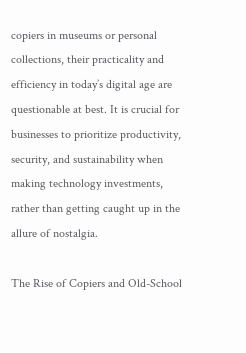copiers in museums or personal collections, their practicality and efficiency in today’s digital age are questionable at best. It is crucial for businesses to prioritize productivity, security, and sustainability when making technology investments, rather than getting caught up in the allure of nostalgia.

The Rise of Copiers and Old-School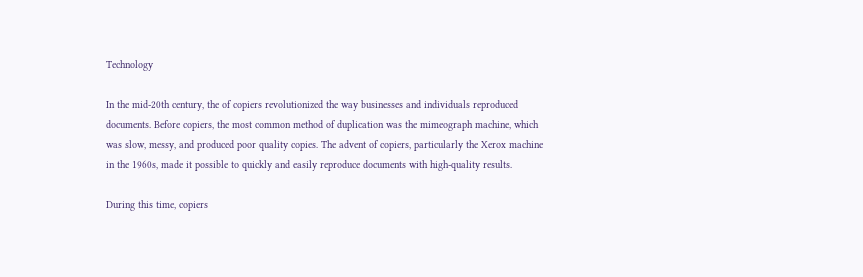Technology

In the mid-20th century, the of copiers revolutionized the way businesses and individuals reproduced documents. Before copiers, the most common method of duplication was the mimeograph machine, which was slow, messy, and produced poor quality copies. The advent of copiers, particularly the Xerox machine in the 1960s, made it possible to quickly and easily reproduce documents with high-quality results.

During this time, copiers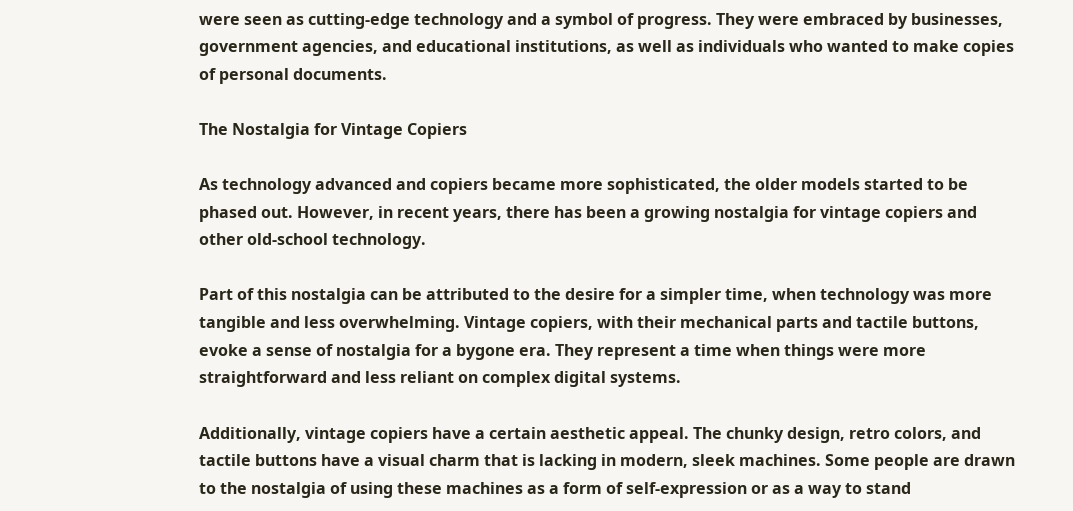were seen as cutting-edge technology and a symbol of progress. They were embraced by businesses, government agencies, and educational institutions, as well as individuals who wanted to make copies of personal documents.

The Nostalgia for Vintage Copiers

As technology advanced and copiers became more sophisticated, the older models started to be phased out. However, in recent years, there has been a growing nostalgia for vintage copiers and other old-school technology.

Part of this nostalgia can be attributed to the desire for a simpler time, when technology was more tangible and less overwhelming. Vintage copiers, with their mechanical parts and tactile buttons, evoke a sense of nostalgia for a bygone era. They represent a time when things were more straightforward and less reliant on complex digital systems.

Additionally, vintage copiers have a certain aesthetic appeal. The chunky design, retro colors, and tactile buttons have a visual charm that is lacking in modern, sleek machines. Some people are drawn to the nostalgia of using these machines as a form of self-expression or as a way to stand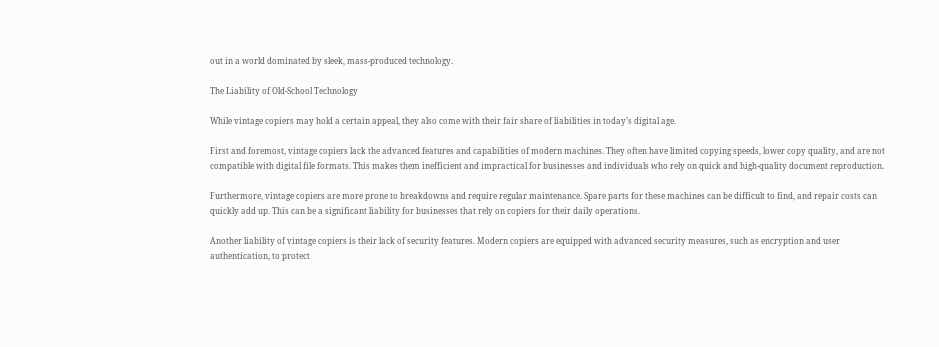out in a world dominated by sleek, mass-produced technology.

The Liability of Old-School Technology

While vintage copiers may hold a certain appeal, they also come with their fair share of liabilities in today’s digital age.

First and foremost, vintage copiers lack the advanced features and capabilities of modern machines. They often have limited copying speeds, lower copy quality, and are not compatible with digital file formats. This makes them inefficient and impractical for businesses and individuals who rely on quick and high-quality document reproduction.

Furthermore, vintage copiers are more prone to breakdowns and require regular maintenance. Spare parts for these machines can be difficult to find, and repair costs can quickly add up. This can be a significant liability for businesses that rely on copiers for their daily operations.

Another liability of vintage copiers is their lack of security features. Modern copiers are equipped with advanced security measures, such as encryption and user authentication, to protect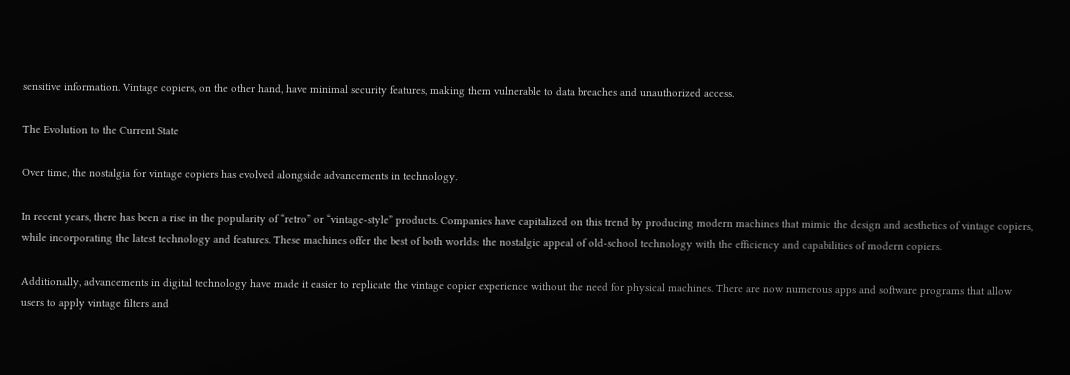sensitive information. Vintage copiers, on the other hand, have minimal security features, making them vulnerable to data breaches and unauthorized access.

The Evolution to the Current State

Over time, the nostalgia for vintage copiers has evolved alongside advancements in technology.

In recent years, there has been a rise in the popularity of “retro” or “vintage-style” products. Companies have capitalized on this trend by producing modern machines that mimic the design and aesthetics of vintage copiers, while incorporating the latest technology and features. These machines offer the best of both worlds: the nostalgic appeal of old-school technology with the efficiency and capabilities of modern copiers.

Additionally, advancements in digital technology have made it easier to replicate the vintage copier experience without the need for physical machines. There are now numerous apps and software programs that allow users to apply vintage filters and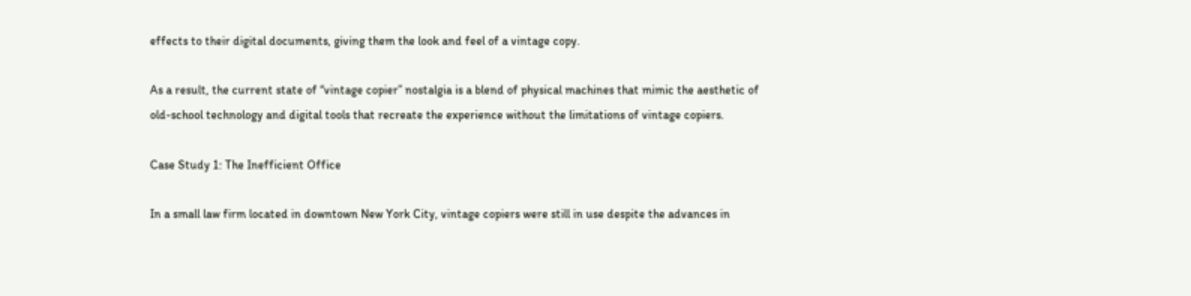effects to their digital documents, giving them the look and feel of a vintage copy.

As a result, the current state of “vintage copier” nostalgia is a blend of physical machines that mimic the aesthetic of old-school technology and digital tools that recreate the experience without the limitations of vintage copiers.

Case Study 1: The Inefficient Office

In a small law firm located in downtown New York City, vintage copiers were still in use despite the advances in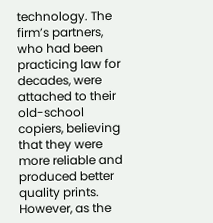technology. The firm’s partners, who had been practicing law for decades, were attached to their old-school copiers, believing that they were more reliable and produced better quality prints. However, as the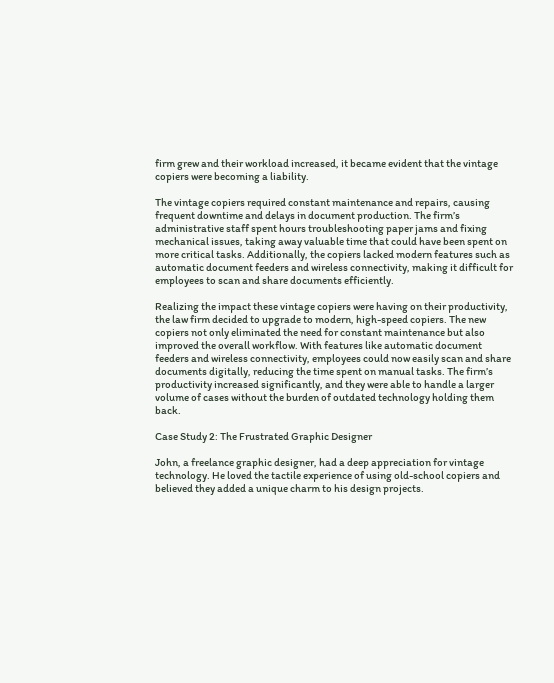firm grew and their workload increased, it became evident that the vintage copiers were becoming a liability.

The vintage copiers required constant maintenance and repairs, causing frequent downtime and delays in document production. The firm’s administrative staff spent hours troubleshooting paper jams and fixing mechanical issues, taking away valuable time that could have been spent on more critical tasks. Additionally, the copiers lacked modern features such as automatic document feeders and wireless connectivity, making it difficult for employees to scan and share documents efficiently.

Realizing the impact these vintage copiers were having on their productivity, the law firm decided to upgrade to modern, high-speed copiers. The new copiers not only eliminated the need for constant maintenance but also improved the overall workflow. With features like automatic document feeders and wireless connectivity, employees could now easily scan and share documents digitally, reducing the time spent on manual tasks. The firm’s productivity increased significantly, and they were able to handle a larger volume of cases without the burden of outdated technology holding them back.

Case Study 2: The Frustrated Graphic Designer

John, a freelance graphic designer, had a deep appreciation for vintage technology. He loved the tactile experience of using old-school copiers and believed they added a unique charm to his design projects.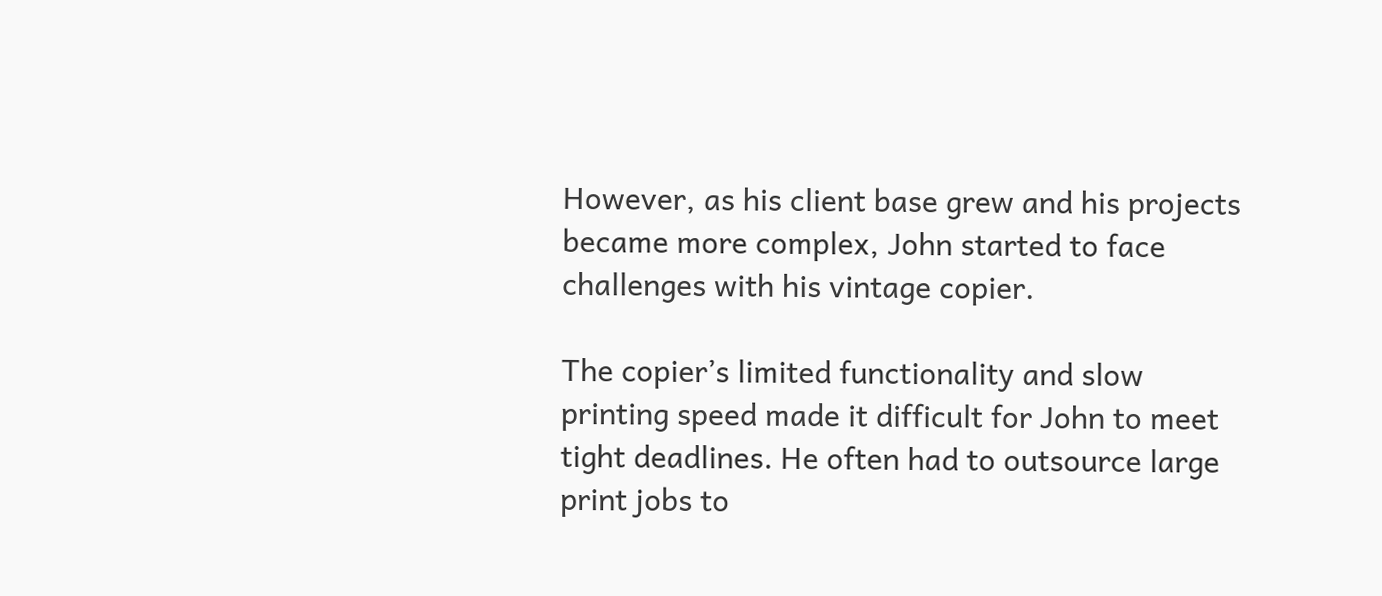However, as his client base grew and his projects became more complex, John started to face challenges with his vintage copier.

The copier’s limited functionality and slow printing speed made it difficult for John to meet tight deadlines. He often had to outsource large print jobs to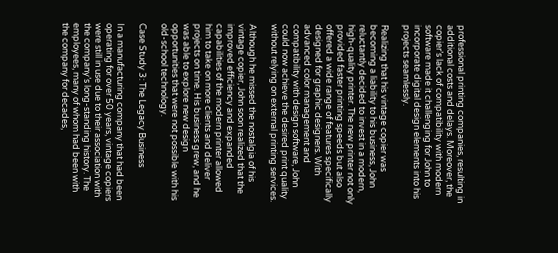professional printing companies, resulting in additional costs and delays. Moreover, the copier’s lack of compatibility with modern software made it challenging for John to incorporate digital design elements into his projects seamlessly.

Realizing that his vintage copier was becoming a liability to his business, John reluctantly decided to invest in a modern, high-quality printer. The new printer not only provided faster printing speeds but also offered a wide range of features specifically designed for graphic designers. With advanced color management and compatibility with design software, John could now achieve the desired print quality without relying on external printing services.

Although he missed the nostalgia of his vintage copier, John soon realized that the improved efficiency and expanded capabilities of the modern printer allowed him to take on more clients and deliver projects on time. His business grew, and he was able to explore new design opportunities that were not possible with his old-school technology.

Case Study 3: The Legacy Business

In a manufacturing company that had been operating for over 50 years, vintage copiers were still in use due to their association with the company’s long-standing history. The employees, many of whom had been with the company for decades,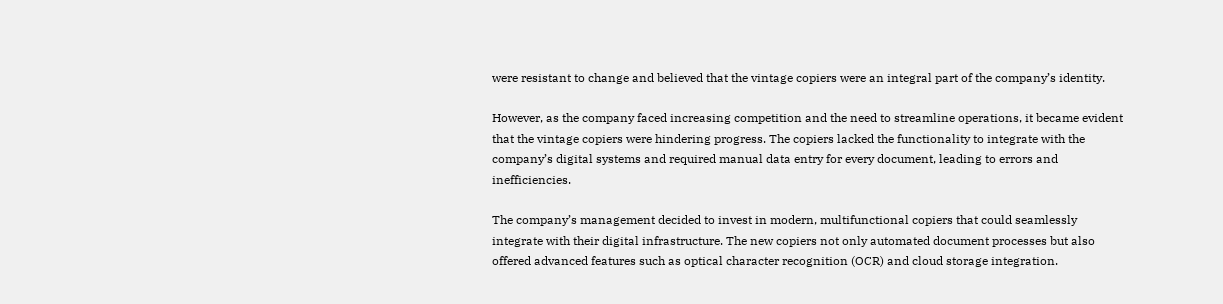were resistant to change and believed that the vintage copiers were an integral part of the company’s identity.

However, as the company faced increasing competition and the need to streamline operations, it became evident that the vintage copiers were hindering progress. The copiers lacked the functionality to integrate with the company’s digital systems and required manual data entry for every document, leading to errors and inefficiencies.

The company’s management decided to invest in modern, multifunctional copiers that could seamlessly integrate with their digital infrastructure. The new copiers not only automated document processes but also offered advanced features such as optical character recognition (OCR) and cloud storage integration.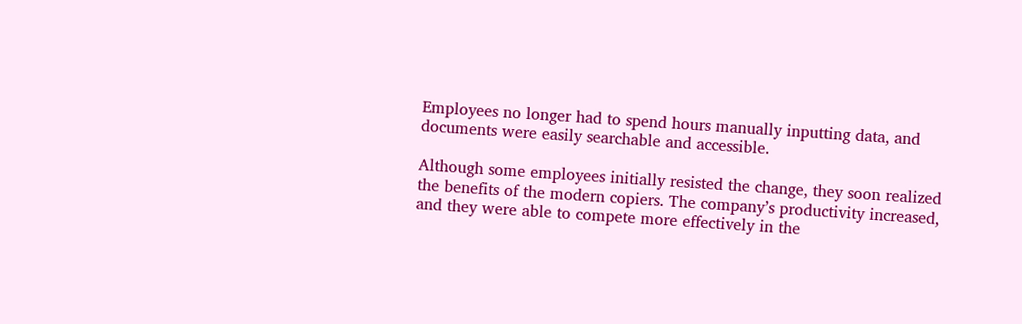Employees no longer had to spend hours manually inputting data, and documents were easily searchable and accessible.

Although some employees initially resisted the change, they soon realized the benefits of the modern copiers. The company’s productivity increased, and they were able to compete more effectively in the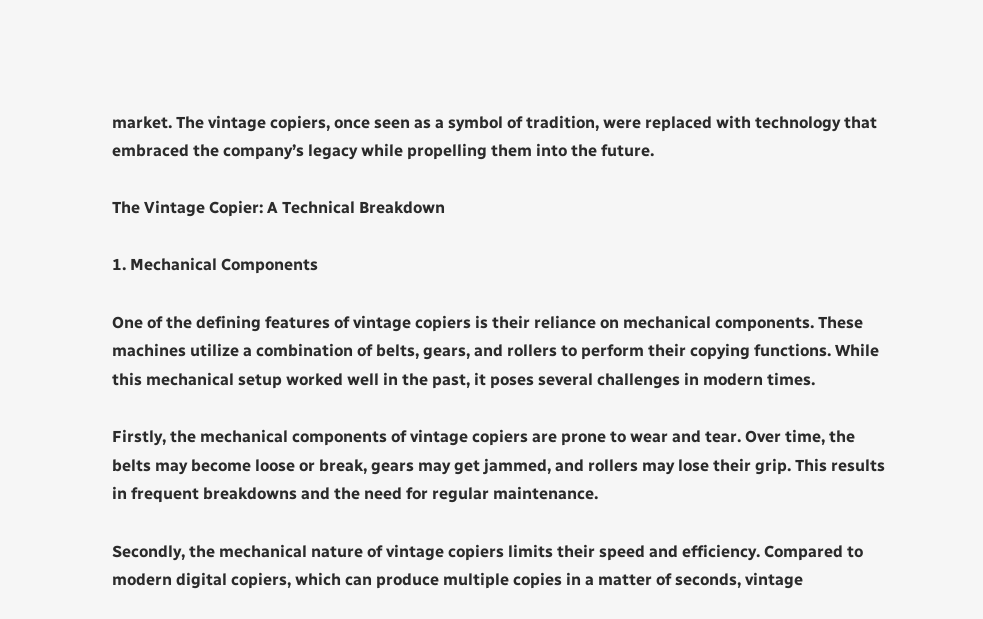market. The vintage copiers, once seen as a symbol of tradition, were replaced with technology that embraced the company’s legacy while propelling them into the future.

The Vintage Copier: A Technical Breakdown

1. Mechanical Components

One of the defining features of vintage copiers is their reliance on mechanical components. These machines utilize a combination of belts, gears, and rollers to perform their copying functions. While this mechanical setup worked well in the past, it poses several challenges in modern times.

Firstly, the mechanical components of vintage copiers are prone to wear and tear. Over time, the belts may become loose or break, gears may get jammed, and rollers may lose their grip. This results in frequent breakdowns and the need for regular maintenance.

Secondly, the mechanical nature of vintage copiers limits their speed and efficiency. Compared to modern digital copiers, which can produce multiple copies in a matter of seconds, vintage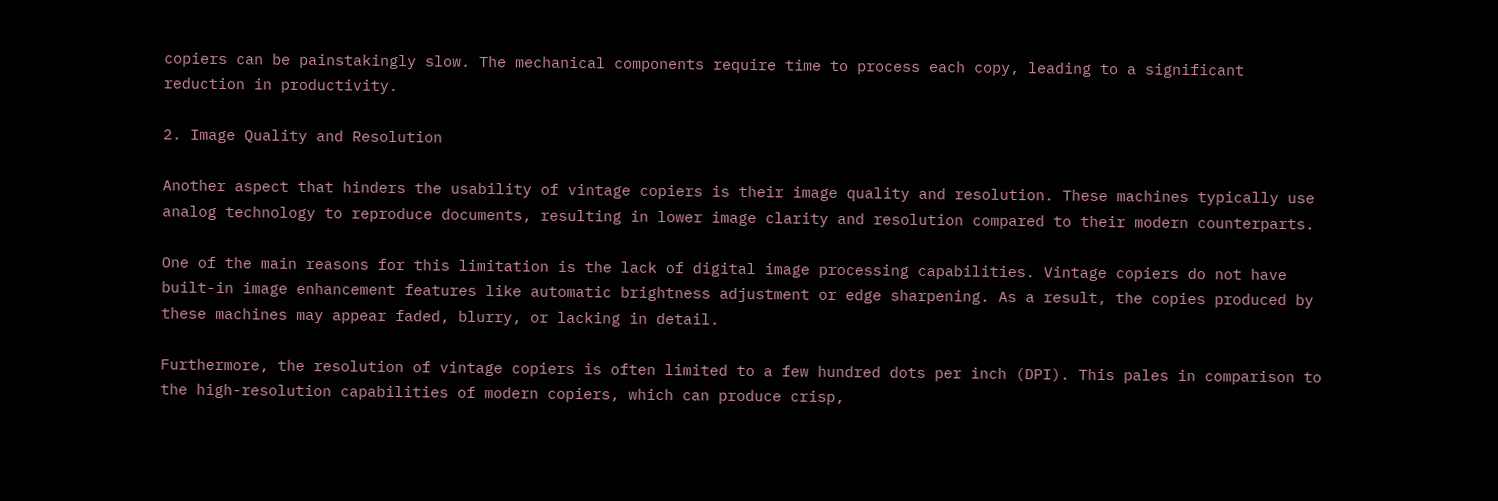copiers can be painstakingly slow. The mechanical components require time to process each copy, leading to a significant reduction in productivity.

2. Image Quality and Resolution

Another aspect that hinders the usability of vintage copiers is their image quality and resolution. These machines typically use analog technology to reproduce documents, resulting in lower image clarity and resolution compared to their modern counterparts.

One of the main reasons for this limitation is the lack of digital image processing capabilities. Vintage copiers do not have built-in image enhancement features like automatic brightness adjustment or edge sharpening. As a result, the copies produced by these machines may appear faded, blurry, or lacking in detail.

Furthermore, the resolution of vintage copiers is often limited to a few hundred dots per inch (DPI). This pales in comparison to the high-resolution capabilities of modern copiers, which can produce crisp,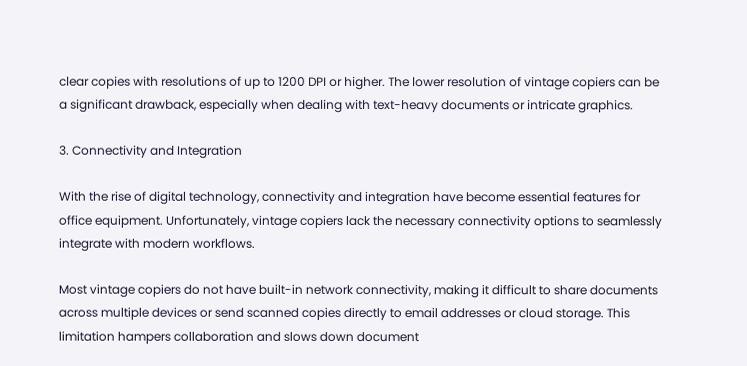clear copies with resolutions of up to 1200 DPI or higher. The lower resolution of vintage copiers can be a significant drawback, especially when dealing with text-heavy documents or intricate graphics.

3. Connectivity and Integration

With the rise of digital technology, connectivity and integration have become essential features for office equipment. Unfortunately, vintage copiers lack the necessary connectivity options to seamlessly integrate with modern workflows.

Most vintage copiers do not have built-in network connectivity, making it difficult to share documents across multiple devices or send scanned copies directly to email addresses or cloud storage. This limitation hampers collaboration and slows down document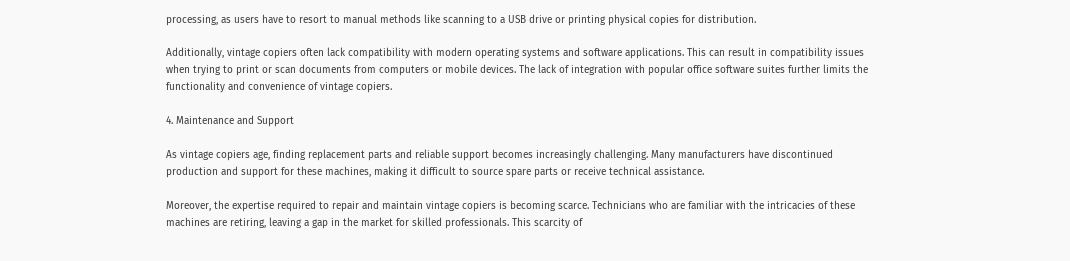processing, as users have to resort to manual methods like scanning to a USB drive or printing physical copies for distribution.

Additionally, vintage copiers often lack compatibility with modern operating systems and software applications. This can result in compatibility issues when trying to print or scan documents from computers or mobile devices. The lack of integration with popular office software suites further limits the functionality and convenience of vintage copiers.

4. Maintenance and Support

As vintage copiers age, finding replacement parts and reliable support becomes increasingly challenging. Many manufacturers have discontinued production and support for these machines, making it difficult to source spare parts or receive technical assistance.

Moreover, the expertise required to repair and maintain vintage copiers is becoming scarce. Technicians who are familiar with the intricacies of these machines are retiring, leaving a gap in the market for skilled professionals. This scarcity of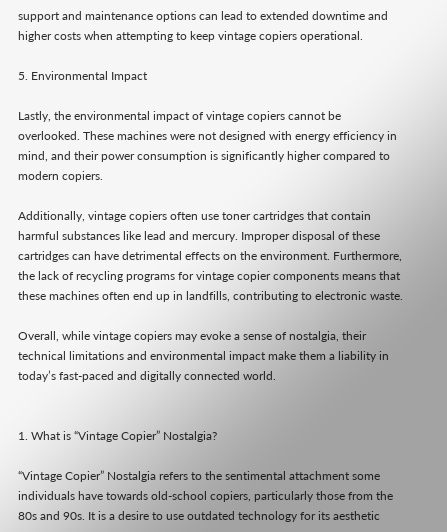support and maintenance options can lead to extended downtime and higher costs when attempting to keep vintage copiers operational.

5. Environmental Impact

Lastly, the environmental impact of vintage copiers cannot be overlooked. These machines were not designed with energy efficiency in mind, and their power consumption is significantly higher compared to modern copiers.

Additionally, vintage copiers often use toner cartridges that contain harmful substances like lead and mercury. Improper disposal of these cartridges can have detrimental effects on the environment. Furthermore, the lack of recycling programs for vintage copier components means that these machines often end up in landfills, contributing to electronic waste.

Overall, while vintage copiers may evoke a sense of nostalgia, their technical limitations and environmental impact make them a liability in today’s fast-paced and digitally connected world.


1. What is “Vintage Copier” Nostalgia?

“Vintage Copier” Nostalgia refers to the sentimental attachment some individuals have towards old-school copiers, particularly those from the 80s and 90s. It is a desire to use outdated technology for its aesthetic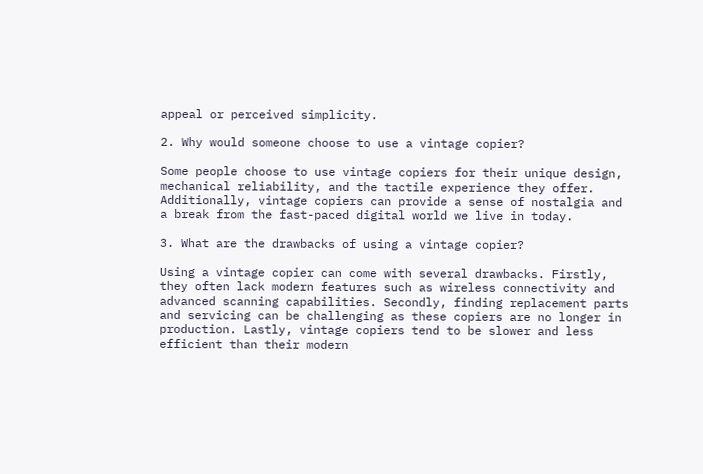appeal or perceived simplicity.

2. Why would someone choose to use a vintage copier?

Some people choose to use vintage copiers for their unique design, mechanical reliability, and the tactile experience they offer. Additionally, vintage copiers can provide a sense of nostalgia and a break from the fast-paced digital world we live in today.

3. What are the drawbacks of using a vintage copier?

Using a vintage copier can come with several drawbacks. Firstly, they often lack modern features such as wireless connectivity and advanced scanning capabilities. Secondly, finding replacement parts and servicing can be challenging as these copiers are no longer in production. Lastly, vintage copiers tend to be slower and less efficient than their modern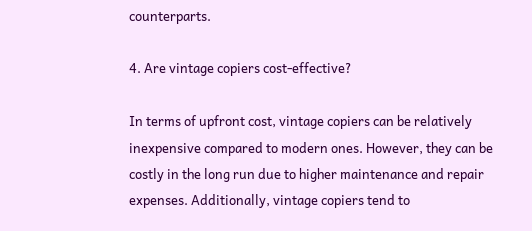counterparts.

4. Are vintage copiers cost-effective?

In terms of upfront cost, vintage copiers can be relatively inexpensive compared to modern ones. However, they can be costly in the long run due to higher maintenance and repair expenses. Additionally, vintage copiers tend to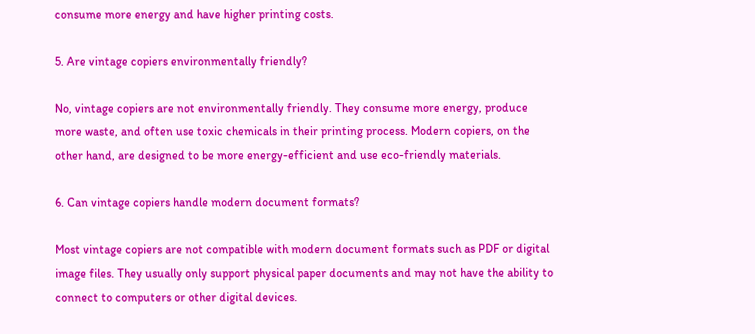consume more energy and have higher printing costs.

5. Are vintage copiers environmentally friendly?

No, vintage copiers are not environmentally friendly. They consume more energy, produce more waste, and often use toxic chemicals in their printing process. Modern copiers, on the other hand, are designed to be more energy-efficient and use eco-friendly materials.

6. Can vintage copiers handle modern document formats?

Most vintage copiers are not compatible with modern document formats such as PDF or digital image files. They usually only support physical paper documents and may not have the ability to connect to computers or other digital devices.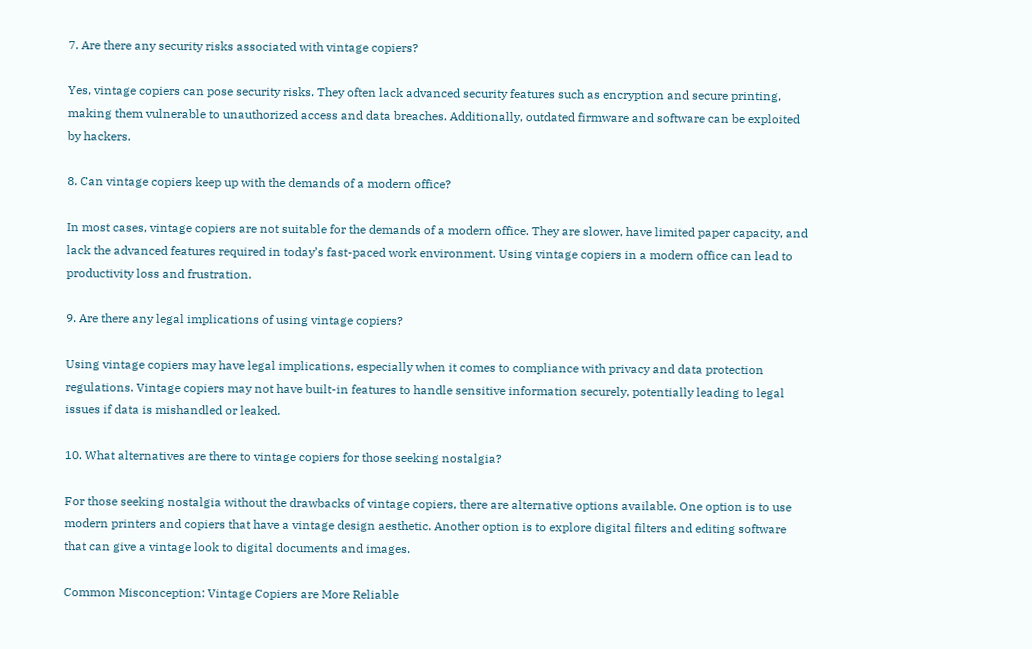7. Are there any security risks associated with vintage copiers?

Yes, vintage copiers can pose security risks. They often lack advanced security features such as encryption and secure printing, making them vulnerable to unauthorized access and data breaches. Additionally, outdated firmware and software can be exploited by hackers.

8. Can vintage copiers keep up with the demands of a modern office?

In most cases, vintage copiers are not suitable for the demands of a modern office. They are slower, have limited paper capacity, and lack the advanced features required in today’s fast-paced work environment. Using vintage copiers in a modern office can lead to productivity loss and frustration.

9. Are there any legal implications of using vintage copiers?

Using vintage copiers may have legal implications, especially when it comes to compliance with privacy and data protection regulations. Vintage copiers may not have built-in features to handle sensitive information securely, potentially leading to legal issues if data is mishandled or leaked.

10. What alternatives are there to vintage copiers for those seeking nostalgia?

For those seeking nostalgia without the drawbacks of vintage copiers, there are alternative options available. One option is to use modern printers and copiers that have a vintage design aesthetic. Another option is to explore digital filters and editing software that can give a vintage look to digital documents and images.

Common Misconception: Vintage Copiers are More Reliable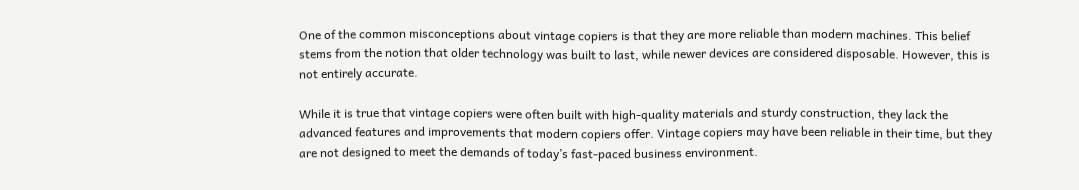One of the common misconceptions about vintage copiers is that they are more reliable than modern machines. This belief stems from the notion that older technology was built to last, while newer devices are considered disposable. However, this is not entirely accurate.

While it is true that vintage copiers were often built with high-quality materials and sturdy construction, they lack the advanced features and improvements that modern copiers offer. Vintage copiers may have been reliable in their time, but they are not designed to meet the demands of today’s fast-paced business environment.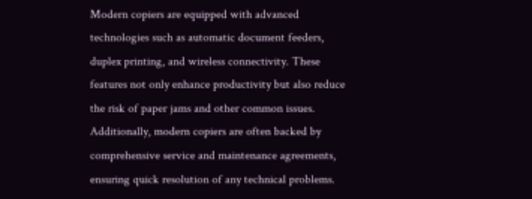Modern copiers are equipped with advanced technologies such as automatic document feeders, duplex printing, and wireless connectivity. These features not only enhance productivity but also reduce the risk of paper jams and other common issues. Additionally, modern copiers are often backed by comprehensive service and maintenance agreements, ensuring quick resolution of any technical problems.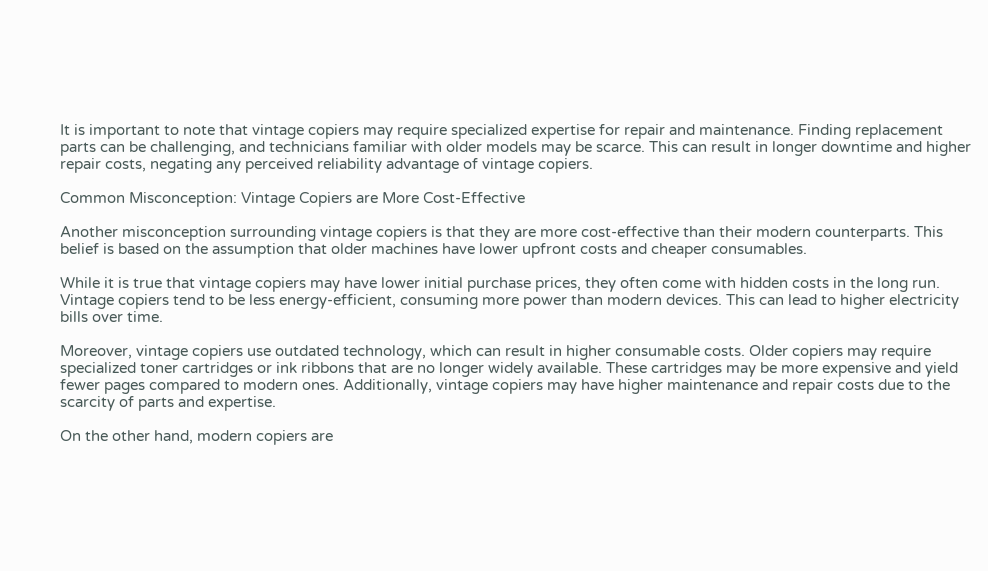It is important to note that vintage copiers may require specialized expertise for repair and maintenance. Finding replacement parts can be challenging, and technicians familiar with older models may be scarce. This can result in longer downtime and higher repair costs, negating any perceived reliability advantage of vintage copiers.

Common Misconception: Vintage Copiers are More Cost-Effective

Another misconception surrounding vintage copiers is that they are more cost-effective than their modern counterparts. This belief is based on the assumption that older machines have lower upfront costs and cheaper consumables.

While it is true that vintage copiers may have lower initial purchase prices, they often come with hidden costs in the long run. Vintage copiers tend to be less energy-efficient, consuming more power than modern devices. This can lead to higher electricity bills over time.

Moreover, vintage copiers use outdated technology, which can result in higher consumable costs. Older copiers may require specialized toner cartridges or ink ribbons that are no longer widely available. These cartridges may be more expensive and yield fewer pages compared to modern ones. Additionally, vintage copiers may have higher maintenance and repair costs due to the scarcity of parts and expertise.

On the other hand, modern copiers are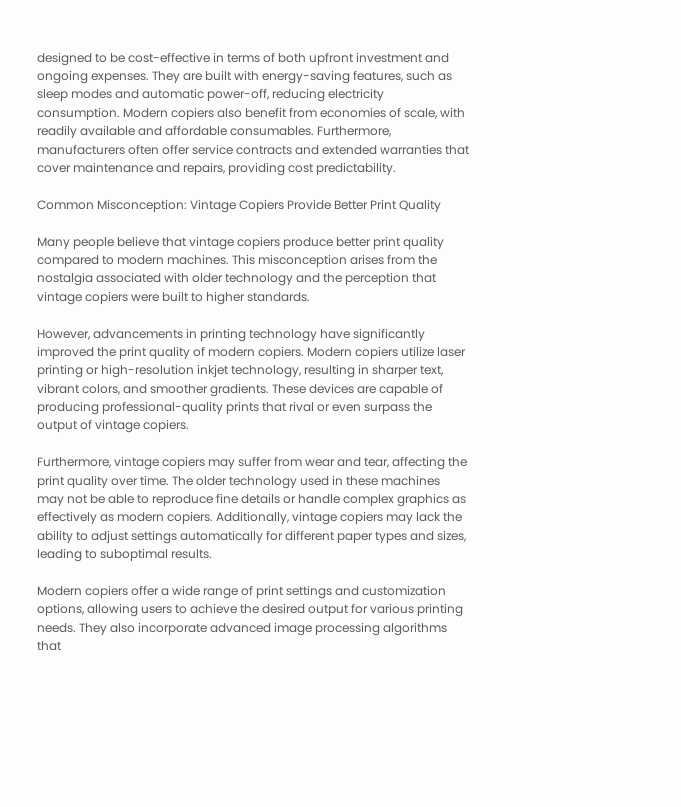designed to be cost-effective in terms of both upfront investment and ongoing expenses. They are built with energy-saving features, such as sleep modes and automatic power-off, reducing electricity consumption. Modern copiers also benefit from economies of scale, with readily available and affordable consumables. Furthermore, manufacturers often offer service contracts and extended warranties that cover maintenance and repairs, providing cost predictability.

Common Misconception: Vintage Copiers Provide Better Print Quality

Many people believe that vintage copiers produce better print quality compared to modern machines. This misconception arises from the nostalgia associated with older technology and the perception that vintage copiers were built to higher standards.

However, advancements in printing technology have significantly improved the print quality of modern copiers. Modern copiers utilize laser printing or high-resolution inkjet technology, resulting in sharper text, vibrant colors, and smoother gradients. These devices are capable of producing professional-quality prints that rival or even surpass the output of vintage copiers.

Furthermore, vintage copiers may suffer from wear and tear, affecting the print quality over time. The older technology used in these machines may not be able to reproduce fine details or handle complex graphics as effectively as modern copiers. Additionally, vintage copiers may lack the ability to adjust settings automatically for different paper types and sizes, leading to suboptimal results.

Modern copiers offer a wide range of print settings and customization options, allowing users to achieve the desired output for various printing needs. They also incorporate advanced image processing algorithms that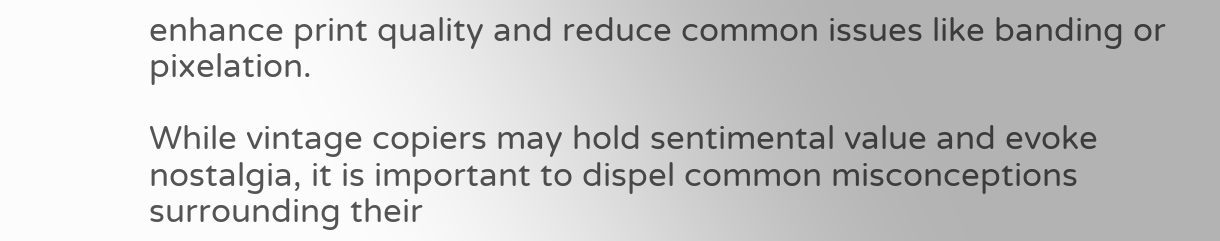enhance print quality and reduce common issues like banding or pixelation.

While vintage copiers may hold sentimental value and evoke nostalgia, it is important to dispel common misconceptions surrounding their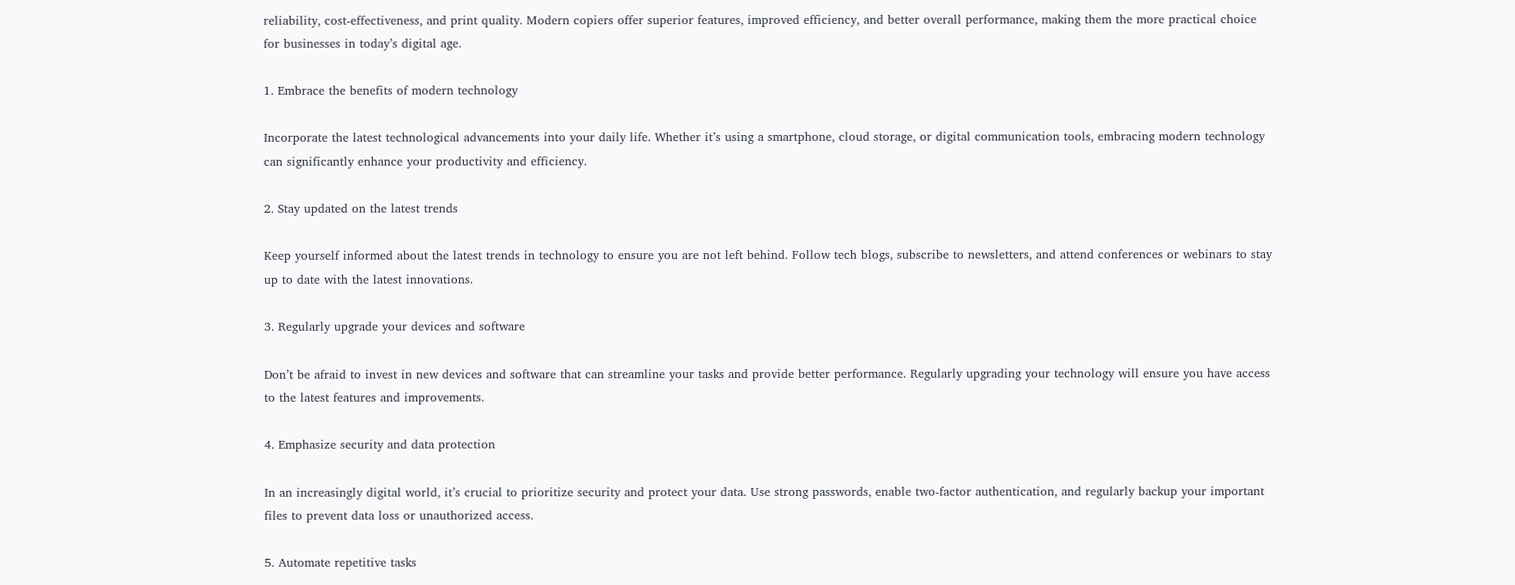reliability, cost-effectiveness, and print quality. Modern copiers offer superior features, improved efficiency, and better overall performance, making them the more practical choice for businesses in today’s digital age.

1. Embrace the benefits of modern technology

Incorporate the latest technological advancements into your daily life. Whether it’s using a smartphone, cloud storage, or digital communication tools, embracing modern technology can significantly enhance your productivity and efficiency.

2. Stay updated on the latest trends

Keep yourself informed about the latest trends in technology to ensure you are not left behind. Follow tech blogs, subscribe to newsletters, and attend conferences or webinars to stay up to date with the latest innovations.

3. Regularly upgrade your devices and software

Don’t be afraid to invest in new devices and software that can streamline your tasks and provide better performance. Regularly upgrading your technology will ensure you have access to the latest features and improvements.

4. Emphasize security and data protection

In an increasingly digital world, it’s crucial to prioritize security and protect your data. Use strong passwords, enable two-factor authentication, and regularly backup your important files to prevent data loss or unauthorized access.

5. Automate repetitive tasks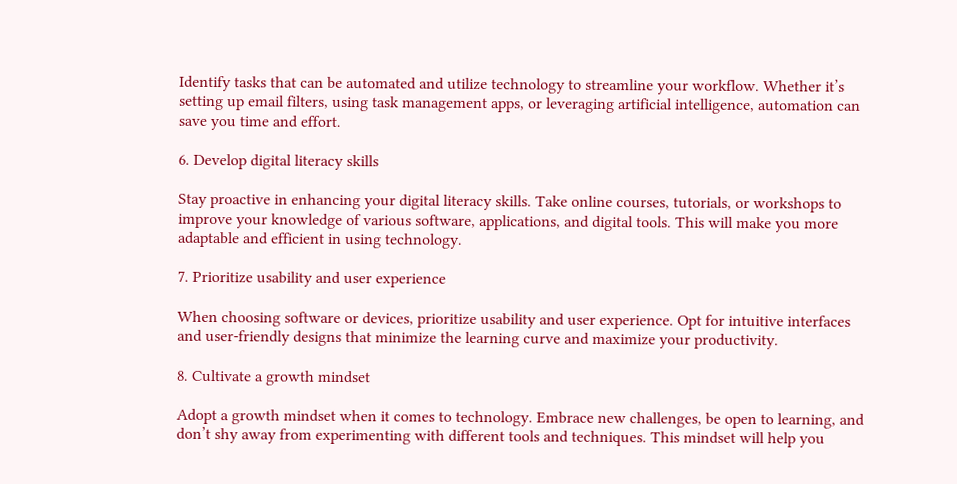Identify tasks that can be automated and utilize technology to streamline your workflow. Whether it’s setting up email filters, using task management apps, or leveraging artificial intelligence, automation can save you time and effort.

6. Develop digital literacy skills

Stay proactive in enhancing your digital literacy skills. Take online courses, tutorials, or workshops to improve your knowledge of various software, applications, and digital tools. This will make you more adaptable and efficient in using technology.

7. Prioritize usability and user experience

When choosing software or devices, prioritize usability and user experience. Opt for intuitive interfaces and user-friendly designs that minimize the learning curve and maximize your productivity.

8. Cultivate a growth mindset

Adopt a growth mindset when it comes to technology. Embrace new challenges, be open to learning, and don’t shy away from experimenting with different tools and techniques. This mindset will help you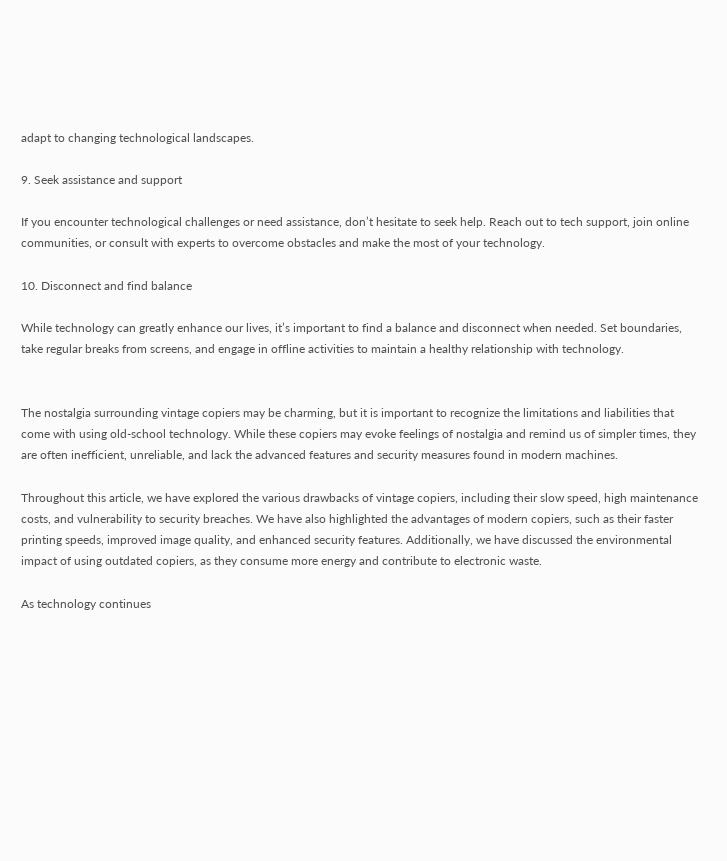adapt to changing technological landscapes.

9. Seek assistance and support

If you encounter technological challenges or need assistance, don’t hesitate to seek help. Reach out to tech support, join online communities, or consult with experts to overcome obstacles and make the most of your technology.

10. Disconnect and find balance

While technology can greatly enhance our lives, it’s important to find a balance and disconnect when needed. Set boundaries, take regular breaks from screens, and engage in offline activities to maintain a healthy relationship with technology.


The nostalgia surrounding vintage copiers may be charming, but it is important to recognize the limitations and liabilities that come with using old-school technology. While these copiers may evoke feelings of nostalgia and remind us of simpler times, they are often inefficient, unreliable, and lack the advanced features and security measures found in modern machines.

Throughout this article, we have explored the various drawbacks of vintage copiers, including their slow speed, high maintenance costs, and vulnerability to security breaches. We have also highlighted the advantages of modern copiers, such as their faster printing speeds, improved image quality, and enhanced security features. Additionally, we have discussed the environmental impact of using outdated copiers, as they consume more energy and contribute to electronic waste.

As technology continues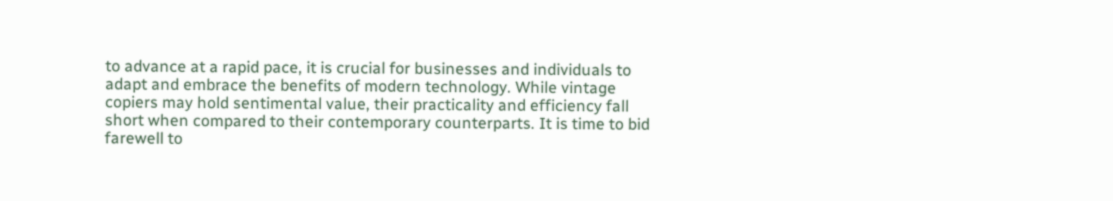to advance at a rapid pace, it is crucial for businesses and individuals to adapt and embrace the benefits of modern technology. While vintage copiers may hold sentimental value, their practicality and efficiency fall short when compared to their contemporary counterparts. It is time to bid farewell to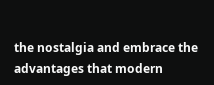the nostalgia and embrace the advantages that modern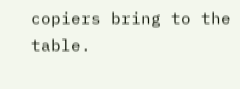copiers bring to the table.